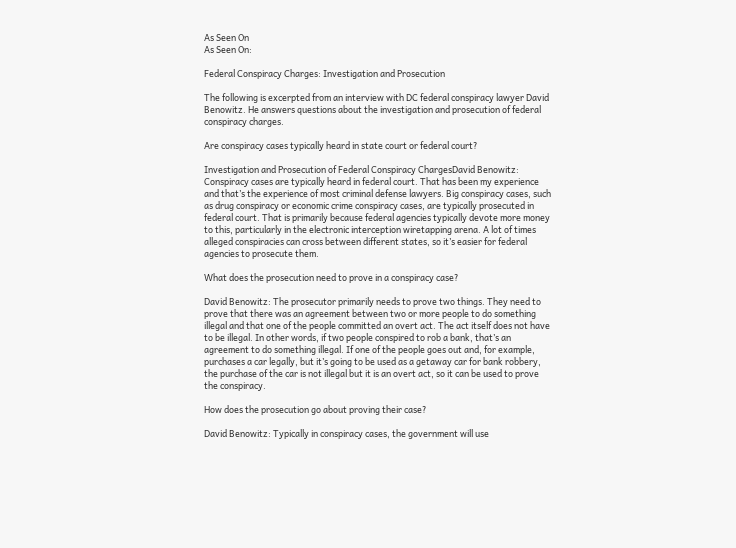As Seen On
As Seen On:

Federal Conspiracy Charges: Investigation and Prosecution

The following is excerpted from an interview with DC federal conspiracy lawyer David Benowitz. He answers questions about the investigation and prosecution of federal conspiracy charges.

Are conspiracy cases typically heard in state court or federal court?

Investigation and Prosecution of Federal Conspiracy ChargesDavid Benowitz: Conspiracy cases are typically heard in federal court. That has been my experience and that’s the experience of most criminal defense lawyers. Big conspiracy cases, such as drug conspiracy or economic crime conspiracy cases, are typically prosecuted in federal court. That is primarily because federal agencies typically devote more money to this, particularly in the electronic interception wiretapping arena. A lot of times alleged conspiracies can cross between different states, so it’s easier for federal agencies to prosecute them.

What does the prosecution need to prove in a conspiracy case?

David Benowitz: The prosecutor primarily needs to prove two things. They need to prove that there was an agreement between two or more people to do something illegal and that one of the people committed an overt act. The act itself does not have to be illegal. In other words, if two people conspired to rob a bank, that’s an agreement to do something illegal. If one of the people goes out and, for example, purchases a car legally, but it’s going to be used as a getaway car for bank robbery, the purchase of the car is not illegal but it is an overt act, so it can be used to prove the conspiracy.

How does the prosecution go about proving their case?

David Benowitz: Typically in conspiracy cases, the government will use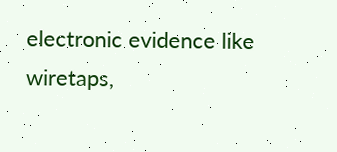electronic evidence like wiretaps,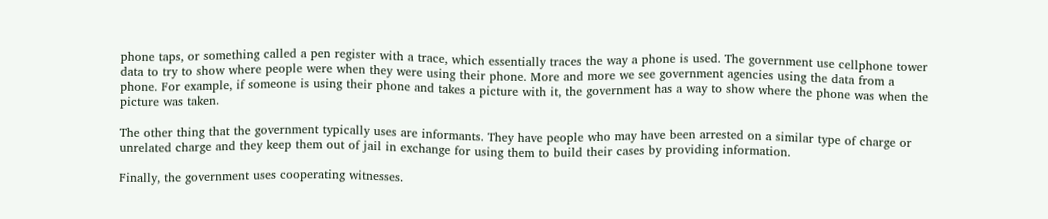phone taps, or something called a pen register with a trace, which essentially traces the way a phone is used. The government use cellphone tower data to try to show where people were when they were using their phone. More and more we see government agencies using the data from a phone. For example, if someone is using their phone and takes a picture with it, the government has a way to show where the phone was when the picture was taken.

The other thing that the government typically uses are informants. They have people who may have been arrested on a similar type of charge or unrelated charge and they keep them out of jail in exchange for using them to build their cases by providing information.

Finally, the government uses cooperating witnesses.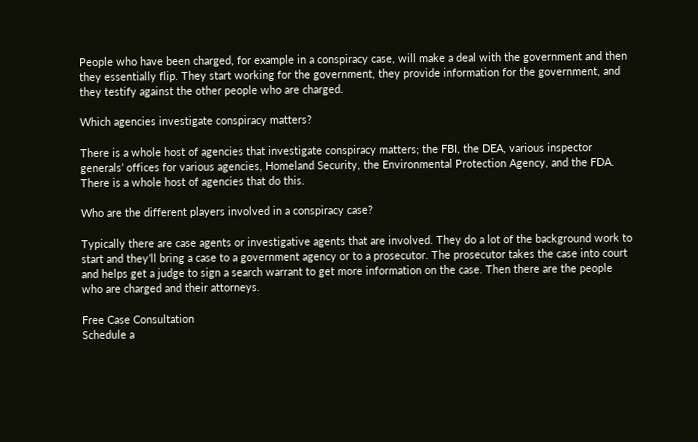People who have been charged, for example in a conspiracy case, will make a deal with the government and then they essentially flip. They start working for the government, they provide information for the government, and they testify against the other people who are charged.

Which agencies investigate conspiracy matters?

There is a whole host of agencies that investigate conspiracy matters; the FBI, the DEA, various inspector generals’ offices for various agencies, Homeland Security, the Environmental Protection Agency, and the FDA. There is a whole host of agencies that do this.

Who are the different players involved in a conspiracy case?

Typically there are case agents or investigative agents that are involved. They do a lot of the background work to start and they’ll bring a case to a government agency or to a prosecutor. The prosecutor takes the case into court and helps get a judge to sign a search warrant to get more information on the case. Then there are the people who are charged and their attorneys.

Free Case Consultation
Schedule a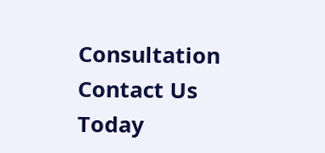Consultation
Contact Us Today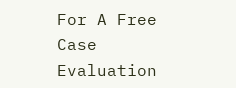For A Free Case Evaluation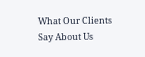What Our Clients Say About Us